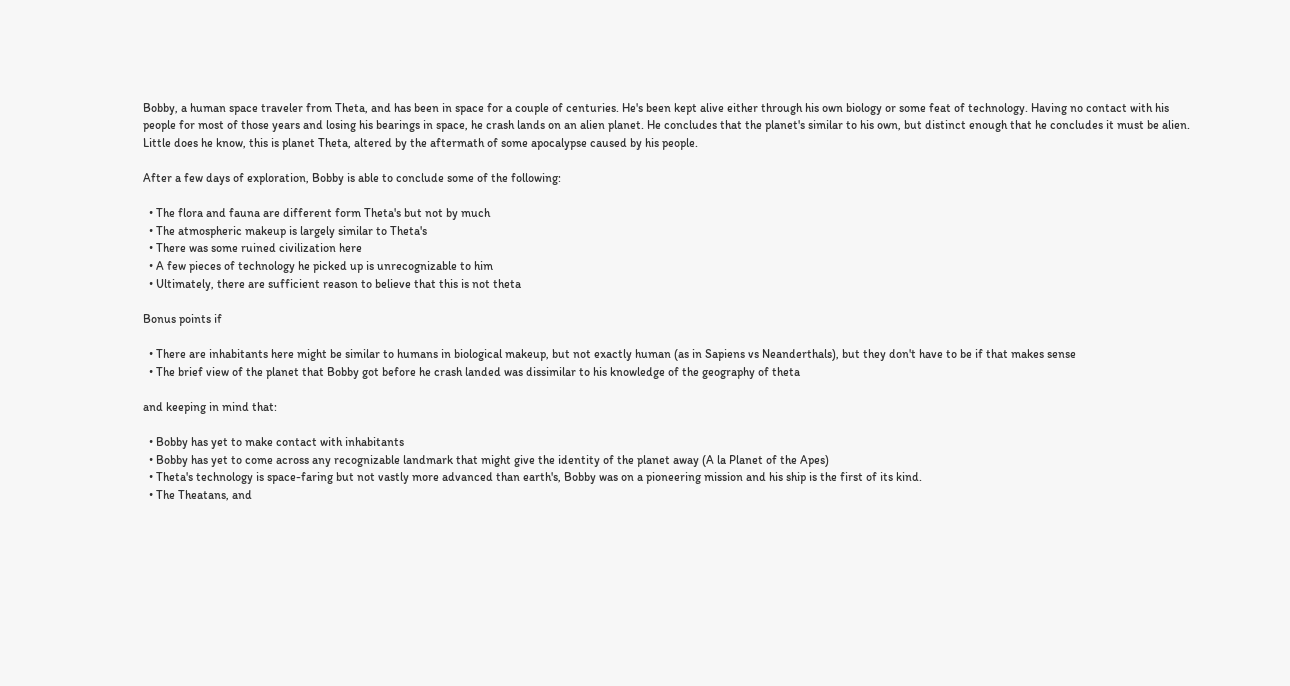Bobby, a human space traveler from Theta, and has been in space for a couple of centuries. He's been kept alive either through his own biology or some feat of technology. Having no contact with his people for most of those years and losing his bearings in space, he crash lands on an alien planet. He concludes that the planet's similar to his own, but distinct enough that he concludes it must be alien. Little does he know, this is planet Theta, altered by the aftermath of some apocalypse caused by his people.

After a few days of exploration, Bobby is able to conclude some of the following:

  • The flora and fauna are different form Theta's but not by much
  • The atmospheric makeup is largely similar to Theta's
  • There was some ruined civilization here
  • A few pieces of technology he picked up is unrecognizable to him
  • Ultimately, there are sufficient reason to believe that this is not theta

Bonus points if

  • There are inhabitants here might be similar to humans in biological makeup, but not exactly human (as in Sapiens vs Neanderthals), but they don't have to be if that makes sense
  • The brief view of the planet that Bobby got before he crash landed was dissimilar to his knowledge of the geography of theta

and keeping in mind that:

  • Bobby has yet to make contact with inhabitants
  • Bobby has yet to come across any recognizable landmark that might give the identity of the planet away (A la Planet of the Apes)
  • Theta's technology is space-faring but not vastly more advanced than earth's, Bobby was on a pioneering mission and his ship is the first of its kind.
  • The Theatans, and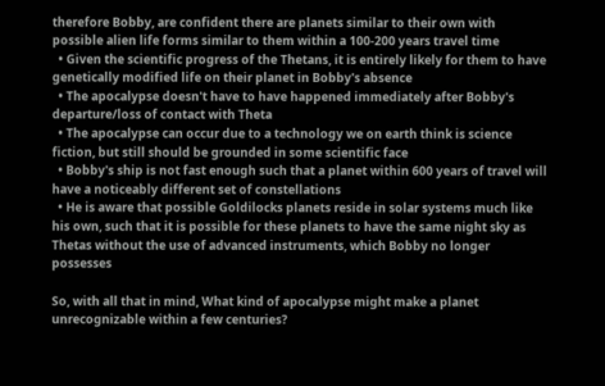therefore Bobby, are confident there are planets similar to their own with possible alien life forms similar to them within a 100-200 years travel time
  • Given the scientific progress of the Thetans, it is entirely likely for them to have genetically modified life on their planet in Bobby's absence
  • The apocalypse doesn't have to have happened immediately after Bobby's departure/loss of contact with Theta
  • The apocalypse can occur due to a technology we on earth think is science fiction, but still should be grounded in some scientific face
  • Bobby's ship is not fast enough such that a planet within 600 years of travel will have a noticeably different set of constellations
  • He is aware that possible Goldilocks planets reside in solar systems much like his own, such that it is possible for these planets to have the same night sky as Thetas without the use of advanced instruments, which Bobby no longer possesses

So, with all that in mind, What kind of apocalypse might make a planet unrecognizable within a few centuries?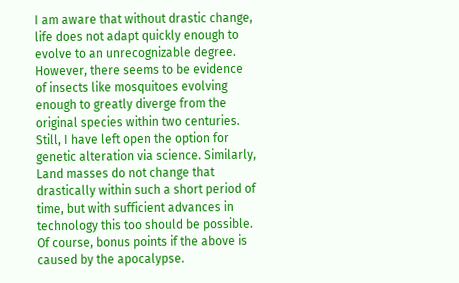I am aware that without drastic change, life does not adapt quickly enough to evolve to an unrecognizable degree. However, there seems to be evidence of insects like mosquitoes evolving enough to greatly diverge from the original species within two centuries. Still, I have left open the option for genetic alteration via science. Similarly, Land masses do not change that drastically within such a short period of time, but with sufficient advances in technology this too should be possible. Of course, bonus points if the above is caused by the apocalypse.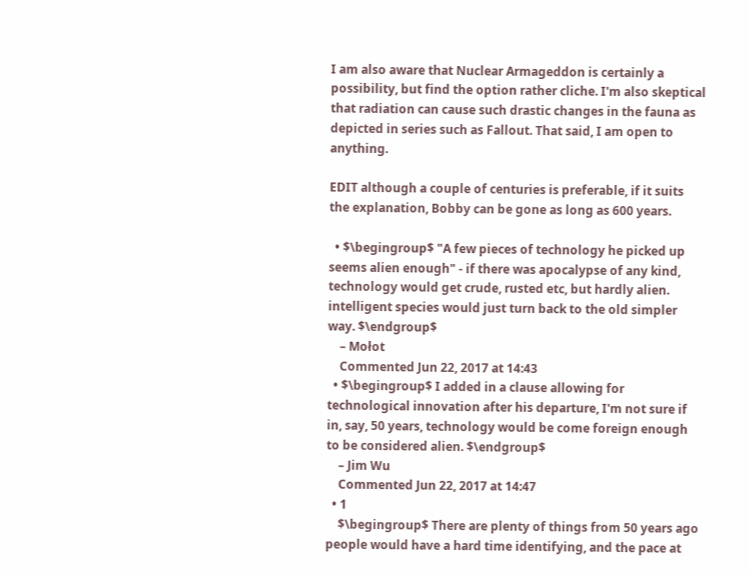I am also aware that Nuclear Armageddon is certainly a possibility, but find the option rather cliche. I'm also skeptical that radiation can cause such drastic changes in the fauna as depicted in series such as Fallout. That said, I am open to anything.

EDIT although a couple of centuries is preferable, if it suits the explanation, Bobby can be gone as long as 600 years.

  • $\begingroup$ "A few pieces of technology he picked up seems alien enough" - if there was apocalypse of any kind, technology would get crude, rusted etc, but hardly alien. intelligent species would just turn back to the old simpler way. $\endgroup$
    – Mołot
    Commented Jun 22, 2017 at 14:43
  • $\begingroup$ I added in a clause allowing for technological innovation after his departure, I'm not sure if in, say, 50 years, technology would be come foreign enough to be considered alien. $\endgroup$
    – Jim Wu
    Commented Jun 22, 2017 at 14:47
  • 1
    $\begingroup$ There are plenty of things from 50 years ago people would have a hard time identifying, and the pace at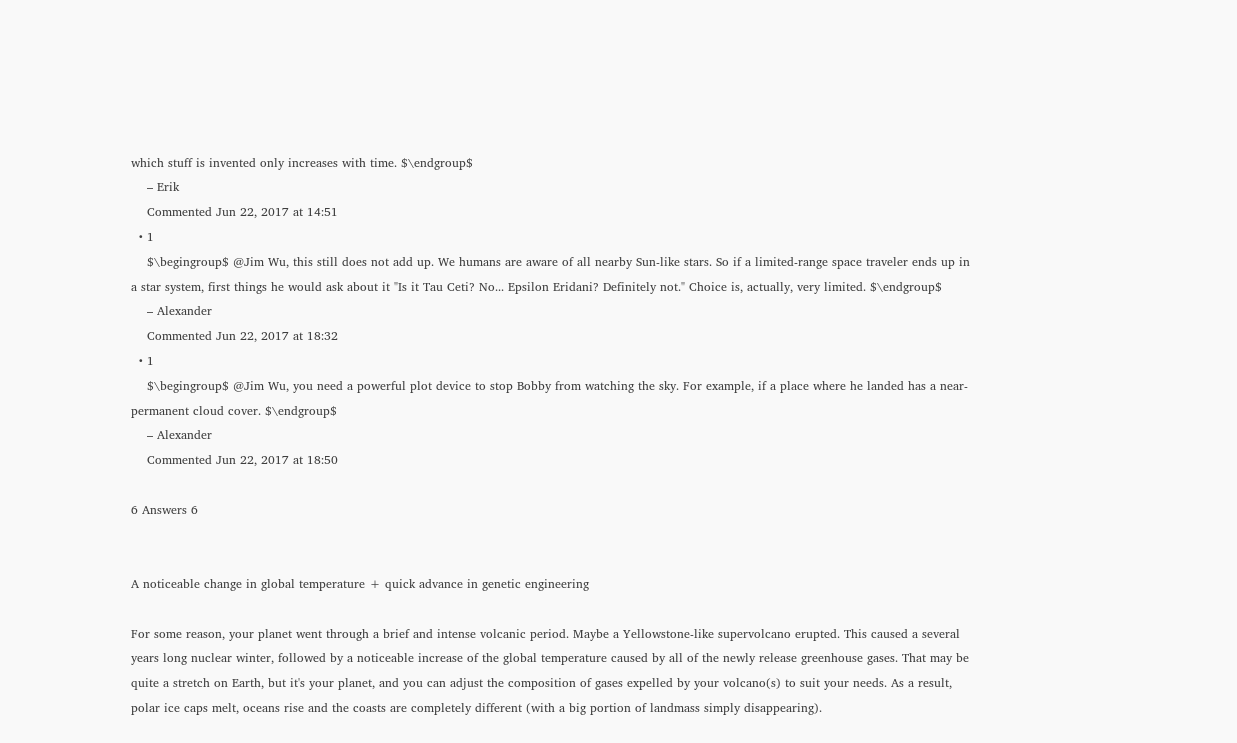which stuff is invented only increases with time. $\endgroup$
    – Erik
    Commented Jun 22, 2017 at 14:51
  • 1
    $\begingroup$ @Jim Wu, this still does not add up. We humans are aware of all nearby Sun-like stars. So if a limited-range space traveler ends up in a star system, first things he would ask about it "Is it Tau Ceti? No... Epsilon Eridani? Definitely not." Choice is, actually, very limited. $\endgroup$
    – Alexander
    Commented Jun 22, 2017 at 18:32
  • 1
    $\begingroup$ @Jim Wu, you need a powerful plot device to stop Bobby from watching the sky. For example, if a place where he landed has a near-permanent cloud cover. $\endgroup$
    – Alexander
    Commented Jun 22, 2017 at 18:50

6 Answers 6


A noticeable change in global temperature + quick advance in genetic engineering

For some reason, your planet went through a brief and intense volcanic period. Maybe a Yellowstone-like supervolcano erupted. This caused a several years long nuclear winter, followed by a noticeable increase of the global temperature caused by all of the newly release greenhouse gases. That may be quite a stretch on Earth, but it's your planet, and you can adjust the composition of gases expelled by your volcano(s) to suit your needs. As a result, polar ice caps melt, oceans rise and the coasts are completely different (with a big portion of landmass simply disappearing).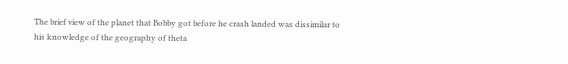The brief view of the planet that Bobby got before he crash landed was dissimilar to his knowledge of the geography of theta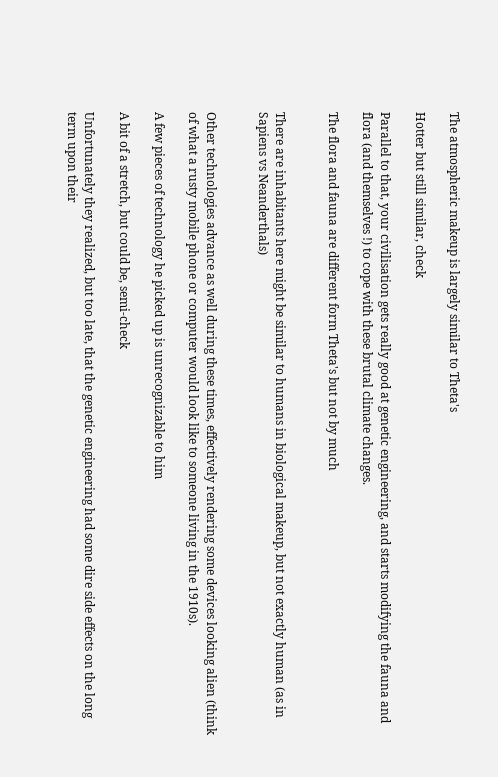The atmospheric makeup is largely similar to Theta's

Hotter but still similar, check

Parallel to that, your civilisation gets really good at genetic engineering, and starts modifying the fauna and flora (and themselves !) to cope with these brutal climate changes.

The flora and fauna are different form Theta's but not by much


There are inhabitants here might be similar to humans in biological makeup, but not exactly human (as in Sapiens vs Neanderthals)


Other technologies advance as well during these times, effectively rendering some devices looking alien (think of what a rusty mobile phone or computer would look like to someone living in the 1910s).

A few pieces of technology he picked up is unrecognizable to him

A bit of a stretch, but could be, semi-check

Unfortunately they realized, but too late, that the genetic engineering had some dire side effects on the long term upon their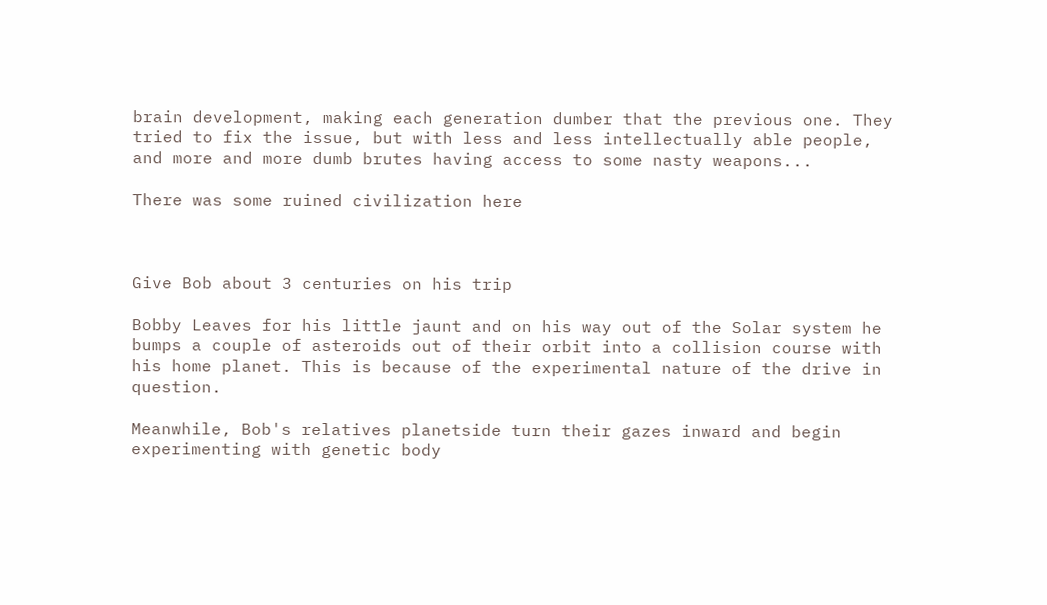brain development, making each generation dumber that the previous one. They tried to fix the issue, but with less and less intellectually able people, and more and more dumb brutes having access to some nasty weapons...

There was some ruined civilization here



Give Bob about 3 centuries on his trip

Bobby Leaves for his little jaunt and on his way out of the Solar system he bumps a couple of asteroids out of their orbit into a collision course with his home planet. This is because of the experimental nature of the drive in question.

Meanwhile, Bob's relatives planetside turn their gazes inward and begin experimenting with genetic body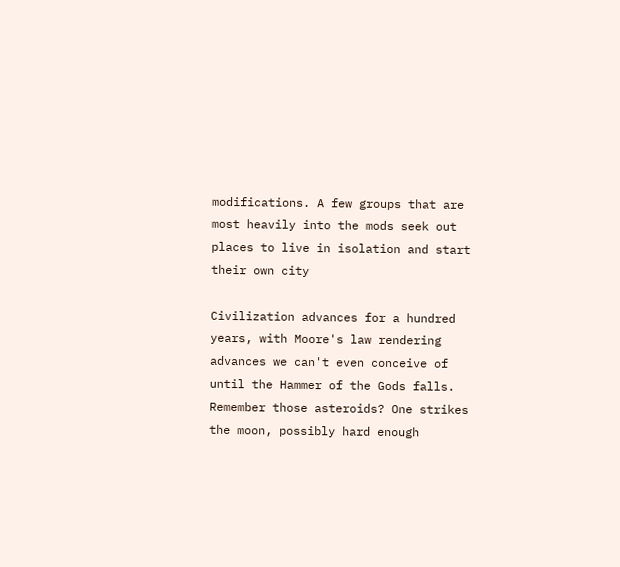modifications. A few groups that are most heavily into the mods seek out places to live in isolation and start their own city

Civilization advances for a hundred years, with Moore's law rendering advances we can't even conceive of until the Hammer of the Gods falls. Remember those asteroids? One strikes the moon, possibly hard enough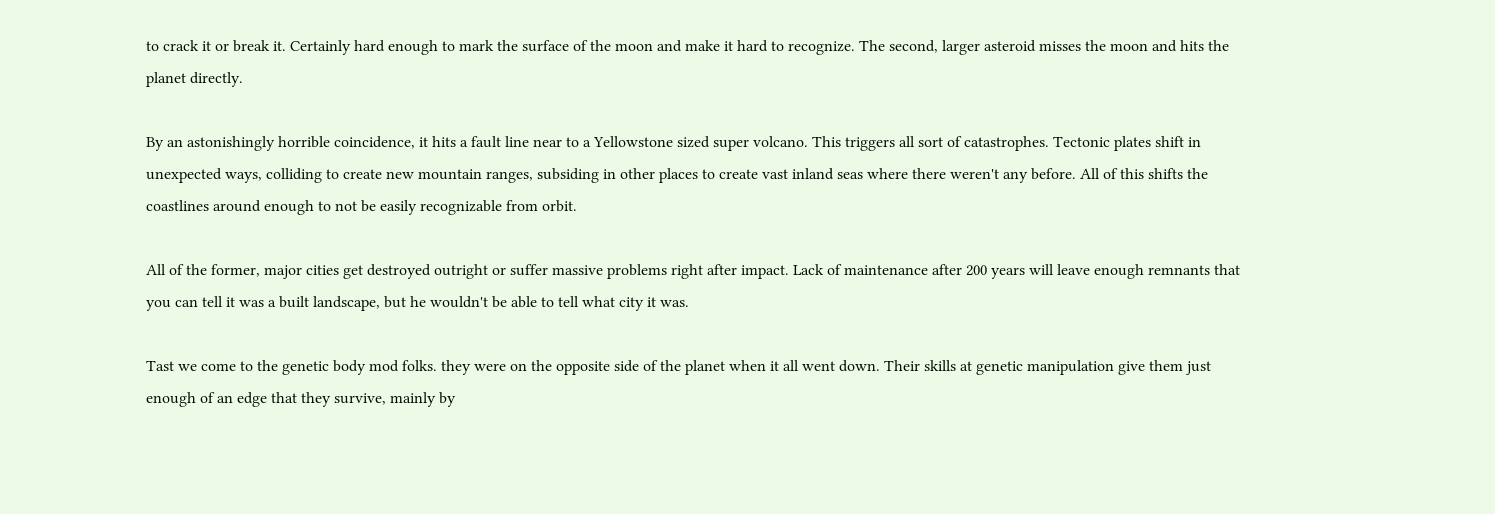to crack it or break it. Certainly hard enough to mark the surface of the moon and make it hard to recognize. The second, larger asteroid misses the moon and hits the planet directly.

By an astonishingly horrible coincidence, it hits a fault line near to a Yellowstone sized super volcano. This triggers all sort of catastrophes. Tectonic plates shift in unexpected ways, colliding to create new mountain ranges, subsiding in other places to create vast inland seas where there weren't any before. All of this shifts the coastlines around enough to not be easily recognizable from orbit.

All of the former, major cities get destroyed outright or suffer massive problems right after impact. Lack of maintenance after 200 years will leave enough remnants that you can tell it was a built landscape, but he wouldn't be able to tell what city it was.

Tast we come to the genetic body mod folks. they were on the opposite side of the planet when it all went down. Their skills at genetic manipulation give them just enough of an edge that they survive, mainly by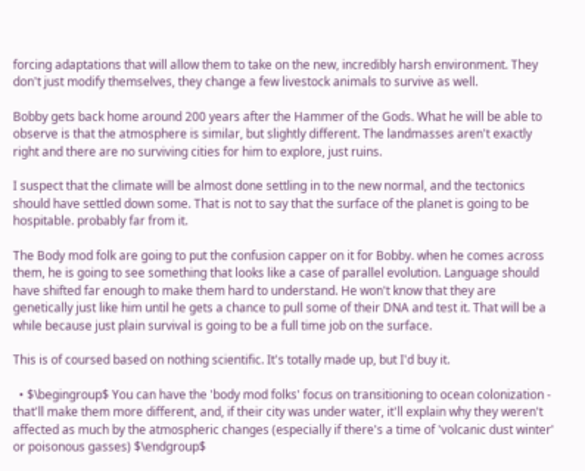forcing adaptations that will allow them to take on the new, incredibly harsh environment. They don't just modify themselves, they change a few livestock animals to survive as well.

Bobby gets back home around 200 years after the Hammer of the Gods. What he will be able to observe is that the atmosphere is similar, but slightly different. The landmasses aren't exactly right and there are no surviving cities for him to explore, just ruins.

I suspect that the climate will be almost done settling in to the new normal, and the tectonics should have settled down some. That is not to say that the surface of the planet is going to be hospitable. probably far from it.

The Body mod folk are going to put the confusion capper on it for Bobby. when he comes across them, he is going to see something that looks like a case of parallel evolution. Language should have shifted far enough to make them hard to understand. He won't know that they are genetically just like him until he gets a chance to pull some of their DNA and test it. That will be a while because just plain survival is going to be a full time job on the surface.

This is of coursed based on nothing scientific. It's totally made up, but I'd buy it.

  • $\begingroup$ You can have the 'body mod folks' focus on transitioning to ocean colonization - that'll make them more different, and, if their city was under water, it'll explain why they weren't affected as much by the atmospheric changes (especially if there's a time of 'volcanic dust winter' or poisonous gasses) $\endgroup$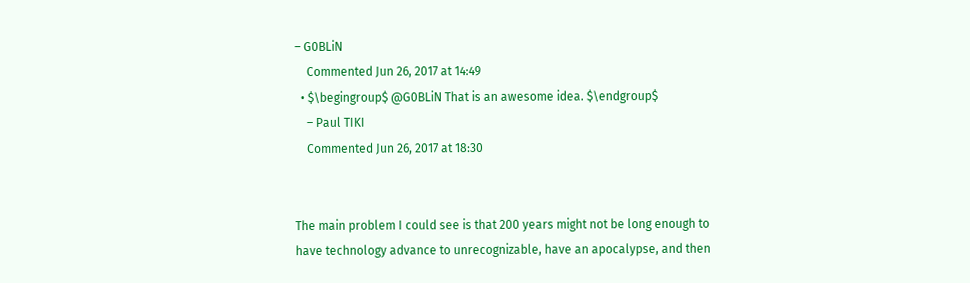– G0BLiN
    Commented Jun 26, 2017 at 14:49
  • $\begingroup$ @G0BLiN That is an awesome idea. $\endgroup$
    – Paul TIKI
    Commented Jun 26, 2017 at 18:30


The main problem I could see is that 200 years might not be long enough to have technology advance to unrecognizable, have an apocalypse, and then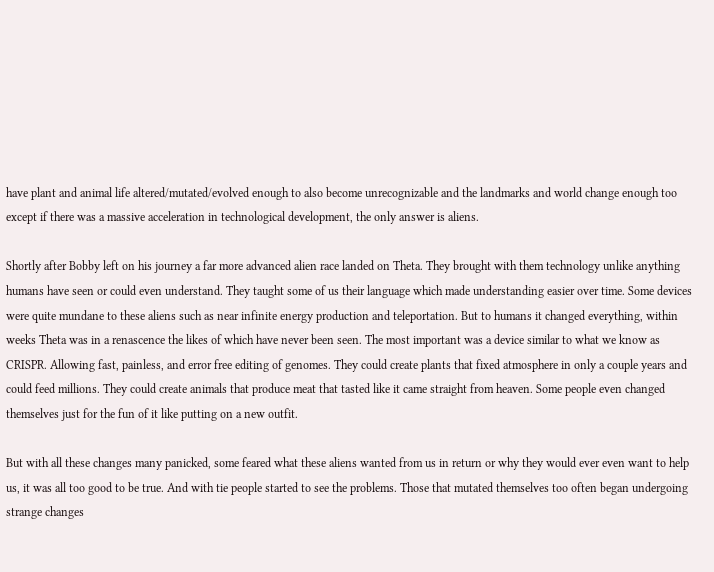have plant and animal life altered/mutated/evolved enough to also become unrecognizable and the landmarks and world change enough too except if there was a massive acceleration in technological development, the only answer is aliens.

Shortly after Bobby left on his journey a far more advanced alien race landed on Theta. They brought with them technology unlike anything humans have seen or could even understand. They taught some of us their language which made understanding easier over time. Some devices were quite mundane to these aliens such as near infinite energy production and teleportation. But to humans it changed everything, within weeks Theta was in a renascence the likes of which have never been seen. The most important was a device similar to what we know as CRISPR. Allowing fast, painless, and error free editing of genomes. They could create plants that fixed atmosphere in only a couple years and could feed millions. They could create animals that produce meat that tasted like it came straight from heaven. Some people even changed themselves just for the fun of it like putting on a new outfit.

But with all these changes many panicked, some feared what these aliens wanted from us in return or why they would ever even want to help us, it was all too good to be true. And with tie people started to see the problems. Those that mutated themselves too often began undergoing strange changes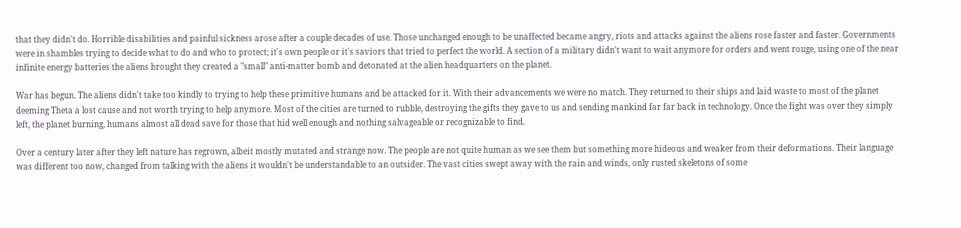that they didn't do. Horrible disabilities and painful sickness arose after a couple decades of use. Those unchanged enough to be unaffected became angry, riots and attacks against the aliens rose faster and faster. Governments were in shambles trying to decide what to do and who to protect; it's own people or it's saviors that tried to perfect the world. A section of a military didn't want to wait anymore for orders and went rouge, using one of the near infinite energy batteries the aliens brought they created a "small" anti-matter bomb and detonated at the alien headquarters on the planet.

War has begun. The aliens didn't take too kindly to trying to help these primitive humans and be attacked for it. With their advancements we were no match. They returned to their ships and laid waste to most of the planet deeming Theta a lost cause and not worth trying to help anymore. Most of the cities are turned to rubble, destroying the gifts they gave to us and sending mankind far far back in technology. Once the fight was over they simply left, the planet burning, humans almost all dead save for those that hid well enough and nothing salvageable or recognizable to find.

Over a century later after they left nature has regrown, albeit mostly mutated and strange now. The people are not quite human as we see them but something more hideous and weaker from their deformations. Their language was different too now, changed from talking with the aliens it wouldn't be understandable to an outsider. The vast cities swept away with the rain and winds, only rusted skeletons of some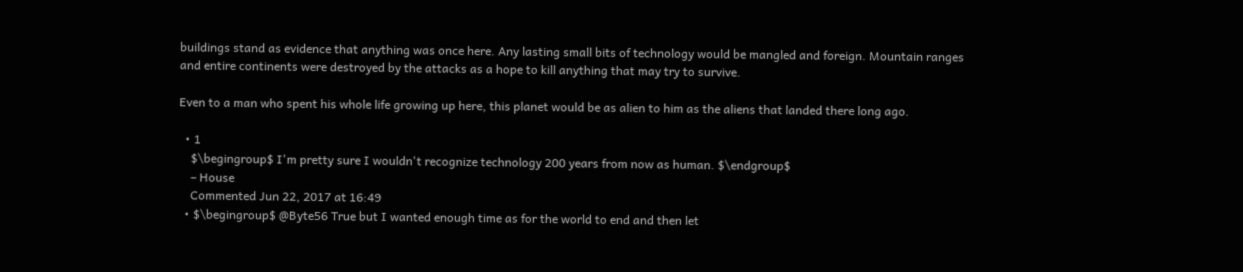buildings stand as evidence that anything was once here. Any lasting small bits of technology would be mangled and foreign. Mountain ranges and entire continents were destroyed by the attacks as a hope to kill anything that may try to survive.

Even to a man who spent his whole life growing up here, this planet would be as alien to him as the aliens that landed there long ago.

  • 1
    $\begingroup$ I'm pretty sure I wouldn't recognize technology 200 years from now as human. $\endgroup$
    – House
    Commented Jun 22, 2017 at 16:49
  • $\begingroup$ @Byte56 True but I wanted enough time as for the world to end and then let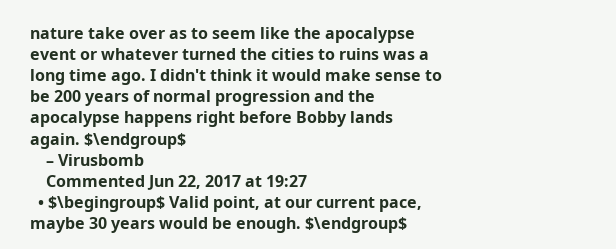nature take over as to seem like the apocalypse event or whatever turned the cities to ruins was a long time ago. I didn't think it would make sense to be 200 years of normal progression and the apocalypse happens right before Bobby lands again. $\endgroup$
    – Virusbomb
    Commented Jun 22, 2017 at 19:27
  • $\begingroup$ Valid point, at our current pace, maybe 30 years would be enough. $\endgroup$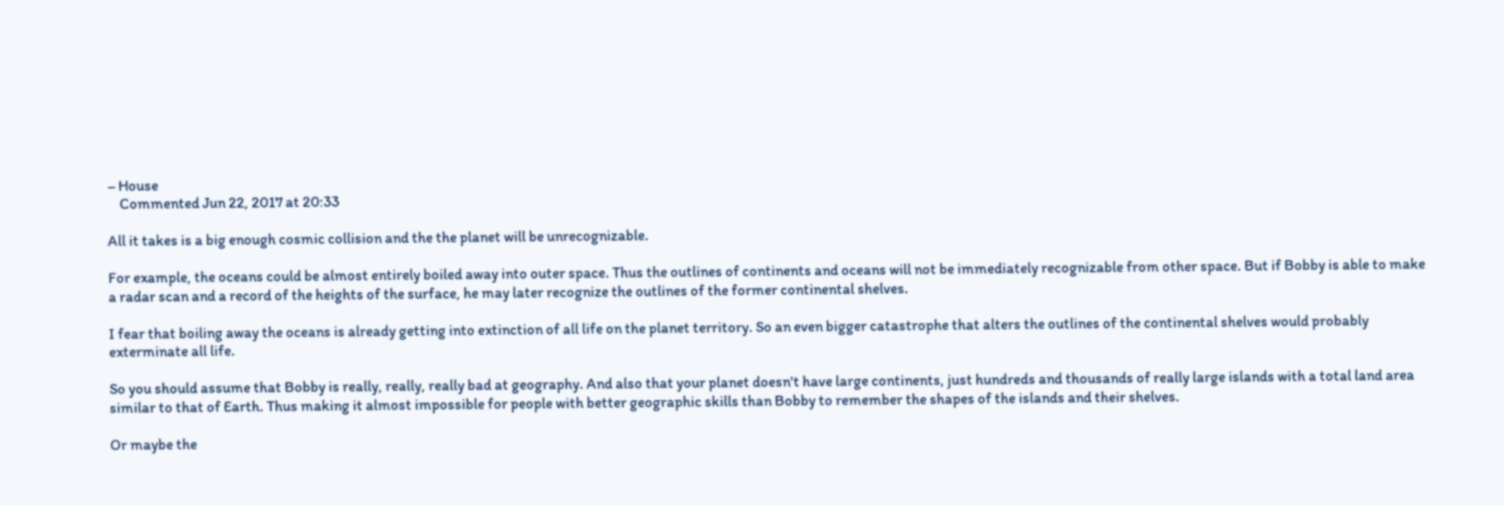– House
    Commented Jun 22, 2017 at 20:33

All it takes is a big enough cosmic collision and the the planet will be unrecognizable.

For example, the oceans could be almost entirely boiled away into outer space. Thus the outlines of continents and oceans will not be immediately recognizable from other space. But if Bobby is able to make a radar scan and a record of the heights of the surface, he may later recognize the outlines of the former continental shelves.

I fear that boiling away the oceans is already getting into extinction of all life on the planet territory. So an even bigger catastrophe that alters the outlines of the continental shelves would probably exterminate all life.

So you should assume that Bobby is really, really, really bad at geography. And also that your planet doesn't have large continents, just hundreds and thousands of really large islands with a total land area similar to that of Earth. Thus making it almost impossible for people with better geographic skills than Bobby to remember the shapes of the islands and their shelves.

Or maybe the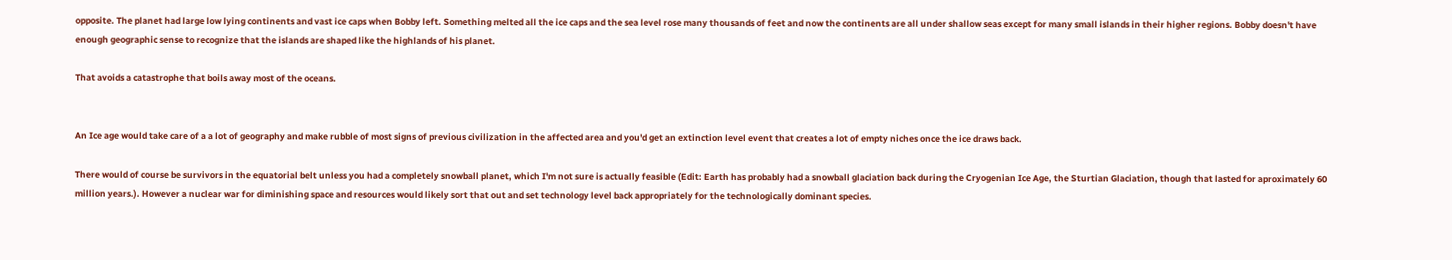opposite. The planet had large low lying continents and vast ice caps when Bobby left. Something melted all the ice caps and the sea level rose many thousands of feet and now the continents are all under shallow seas except for many small islands in their higher regions. Bobby doesn't have enough geographic sense to recognize that the islands are shaped like the highlands of his planet.

That avoids a catastrophe that boils away most of the oceans.


An Ice age would take care of a a lot of geography and make rubble of most signs of previous civilization in the affected area and you'd get an extinction level event that creates a lot of empty niches once the ice draws back.

There would of course be survivors in the equatorial belt unless you had a completely snowball planet, which I'm not sure is actually feasible (Edit: Earth has probably had a snowball glaciation back during the Cryogenian Ice Age, the Sturtian Glaciation, though that lasted for aproximately 60 million years.). However a nuclear war for diminishing space and resources would likely sort that out and set technology level back appropriately for the technologically dominant species.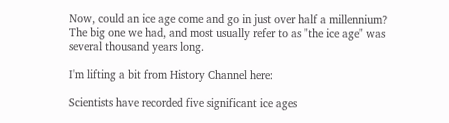Now, could an ice age come and go in just over half a millennium? The big one we had, and most usually refer to as "the ice age" was several thousand years long.

I'm lifting a bit from History Channel here:

Scientists have recorded five significant ice ages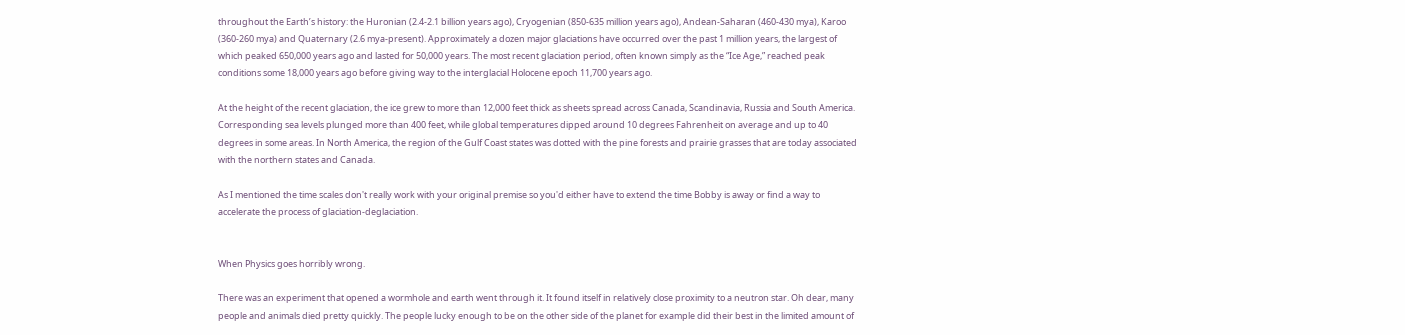throughout the Earth’s history: the Huronian (2.4-2.1 billion years ago), Cryogenian (850-635 million years ago), Andean-Saharan (460-430 mya), Karoo (360-260 mya) and Quaternary (2.6 mya-present). Approximately a dozen major glaciations have occurred over the past 1 million years, the largest of which peaked 650,000 years ago and lasted for 50,000 years. The most recent glaciation period, often known simply as the “Ice Age,” reached peak conditions some 18,000 years ago before giving way to the interglacial Holocene epoch 11,700 years ago.

At the height of the recent glaciation, the ice grew to more than 12,000 feet thick as sheets spread across Canada, Scandinavia, Russia and South America. Corresponding sea levels plunged more than 400 feet, while global temperatures dipped around 10 degrees Fahrenheit on average and up to 40 degrees in some areas. In North America, the region of the Gulf Coast states was dotted with the pine forests and prairie grasses that are today associated with the northern states and Canada.

As I mentioned the time scales don't really work with your original premise so you'd either have to extend the time Bobby is away or find a way to accelerate the process of glaciation-deglaciation.


When Physics goes horribly wrong.

There was an experiment that opened a wormhole and earth went through it. It found itself in relatively close proximity to a neutron star. Oh dear, many people and animals died pretty quickly. The people lucky enough to be on the other side of the planet for example did their best in the limited amount of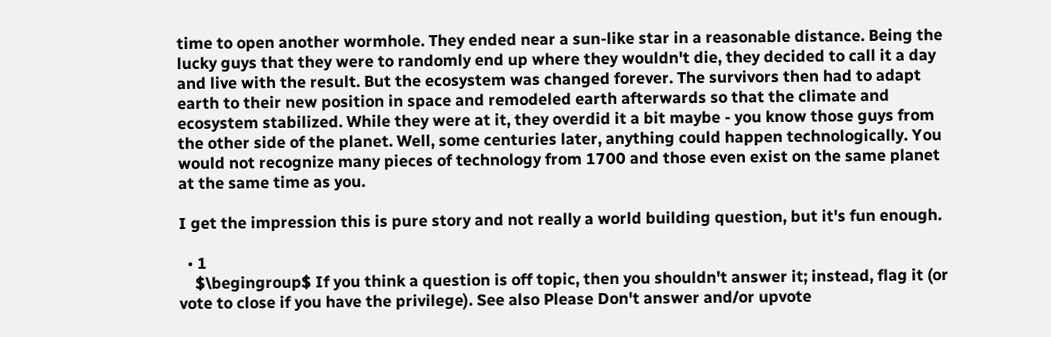time to open another wormhole. They ended near a sun-like star in a reasonable distance. Being the lucky guys that they were to randomly end up where they wouldn't die, they decided to call it a day and live with the result. But the ecosystem was changed forever. The survivors then had to adapt earth to their new position in space and remodeled earth afterwards so that the climate and ecosystem stabilized. While they were at it, they overdid it a bit maybe - you know those guys from the other side of the planet. Well, some centuries later, anything could happen technologically. You would not recognize many pieces of technology from 1700 and those even exist on the same planet at the same time as you.

I get the impression this is pure story and not really a world building question, but it's fun enough.

  • 1
    $\begingroup$ If you think a question is off topic, then you shouldn't answer it; instead, flag it (or vote to close if you have the privilege). See also Please Don't answer and/or upvote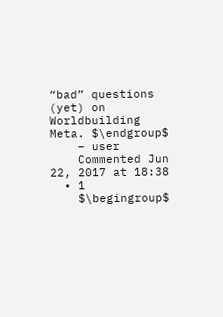“bad” questions (yet) on Worldbuilding Meta. $\endgroup$
    – user
    Commented Jun 22, 2017 at 18:38
  • 1
    $\begingroup$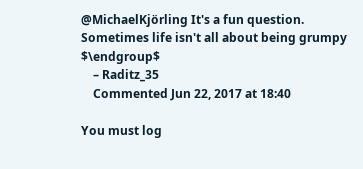@MichaelKjörling It's a fun question. Sometimes life isn't all about being grumpy $\endgroup$
    – Raditz_35
    Commented Jun 22, 2017 at 18:40

You must log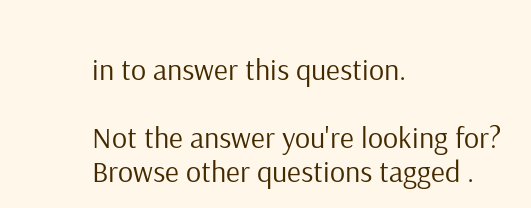in to answer this question.

Not the answer you're looking for? Browse other questions tagged .